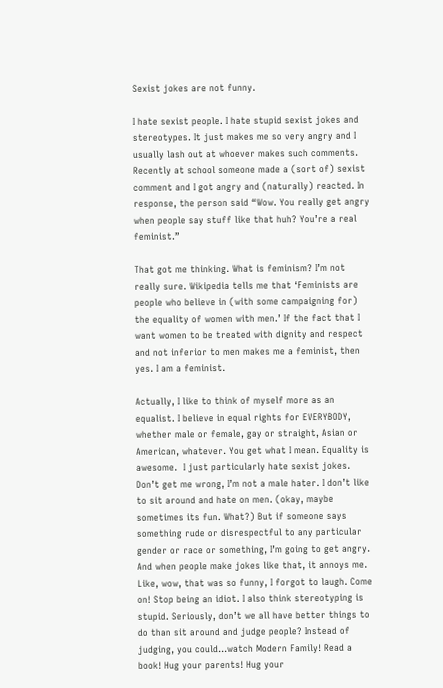Sexist jokes are not funny.

I hate sexist people. I hate stupid sexist jokes and stereotypes. It just makes me so very angry and I usually lash out at whoever makes such comments. Recently at school someone made a (sort of) sexist comment and I got angry and (naturally) reacted. In response, the person said “Wow. You really get angry when people say stuff like that huh? You’re a real feminist.”

That got me thinking. What is feminism? I’m not really sure. Wikipedia tells me that ‘Feminists are people who believe in (with some campaigning for) the equality of women with men.’ If the fact that I want women to be treated with dignity and respect and not inferior to men makes me a feminist, then yes. I am a feminist.

Actually, I like to think of myself more as an equalist. I believe in equal rights for EVERYBODY, whether male or female, gay or straight, Asian or American, whatever. You get what I mean. Equality is awesome.  I just particularly hate sexist jokes. Don’t get me wrong, I’m not a male hater. I don’t like to sit around and hate on men. (okay, maybe sometimes its fun. What?) But if someone says something rude or disrespectful to any particular gender or race or something, I’m going to get angry. And when people make jokes like that, it annoys me. Like, wow, that was so funny, I forgot to laugh. Come on! Stop being an idiot. I also think stereotyping is stupid. Seriously, don’t we all have better things to do than sit around and judge people? Instead of judging, you could…watch Modern Family! Read a book! Hug your parents! Hug your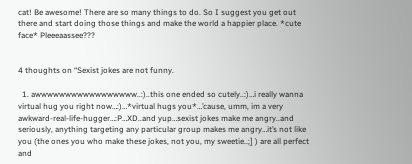cat! Be awesome! There are so many things to do. So I suggest you get out there and start doing those things and make the world a happier place. *cute face* Pleeeaassee???


4 thoughts on “Sexist jokes are not funny.

  1. awwwwwwwwwwwwwwwww..:)..this one ended so cutely..:)…i really wanna virtual hug you right now…:)…*virtual hugs you*…’cause, umm, im a very awkward-real-life-hugger…:P…XD..and yup…sexist jokes make me angry..and seriously, anything targeting any particular group makes me angry…it’s not like you (the ones you who make these jokes, not you, my sweetie..;] ) are all perfect and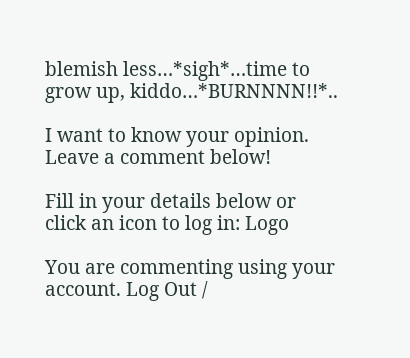blemish less…*sigh*…time to grow up, kiddo…*BURNNNN!!*..

I want to know your opinion. Leave a comment below!

Fill in your details below or click an icon to log in: Logo

You are commenting using your account. Log Out /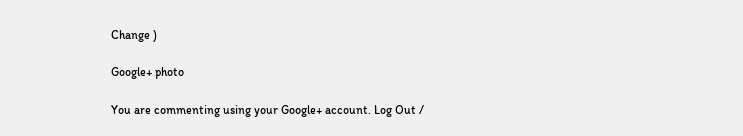Change )

Google+ photo

You are commenting using your Google+ account. Log Out /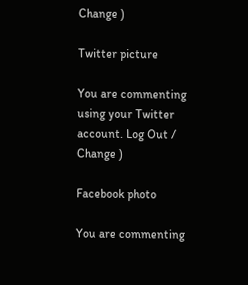Change )

Twitter picture

You are commenting using your Twitter account. Log Out /  Change )

Facebook photo

You are commenting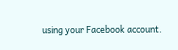using your Facebook account.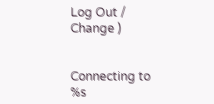Log Out /  Change )


Connecting to %s